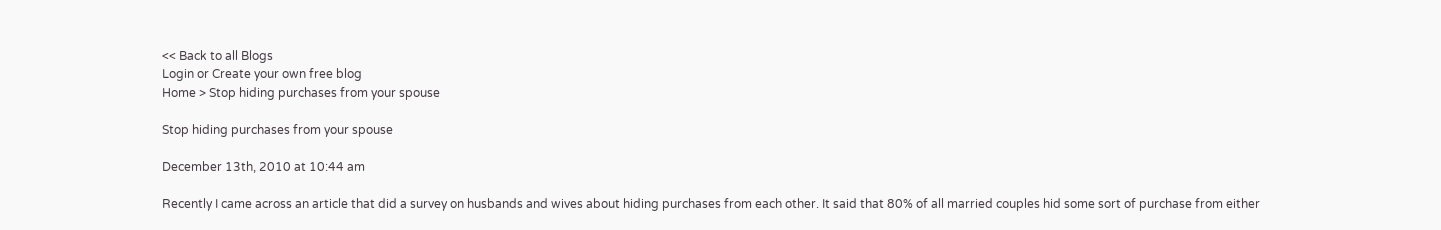<< Back to all Blogs
Login or Create your own free blog
Home > Stop hiding purchases from your spouse

Stop hiding purchases from your spouse

December 13th, 2010 at 10:44 am

Recently I came across an article that did a survey on husbands and wives about hiding purchases from each other. It said that 80% of all married couples hid some sort of purchase from either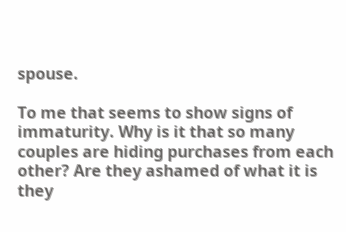spouse.

To me that seems to show signs of immaturity. Why is it that so many couples are hiding purchases from each other? Are they ashamed of what it is they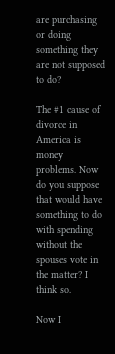are purchasing or doing something they are not supposed to do?

The #1 cause of divorce in America is money problems. Now do you suppose that would have something to do with spending without the spouses vote in the matter? I think so.

Now I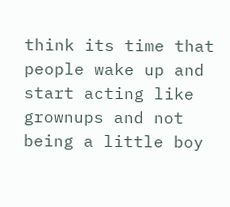think its time that people wake up and start acting like grownups and not being a little boy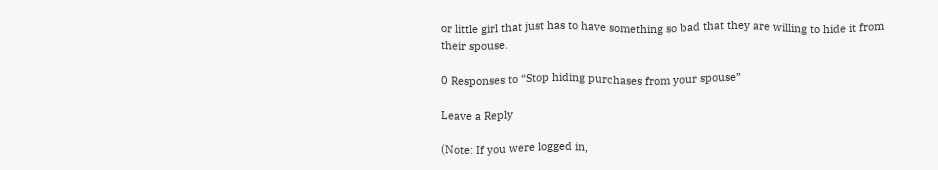or little girl that just has to have something so bad that they are willing to hide it from their spouse.

0 Responses to “Stop hiding purchases from your spouse”

Leave a Reply

(Note: If you were logged in,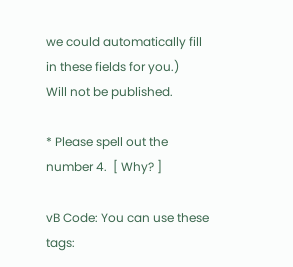we could automatically fill in these fields for you.)
Will not be published.

* Please spell out the number 4.  [ Why? ]

vB Code: You can use these tags: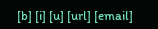[b] [i] [u] [url] [email]